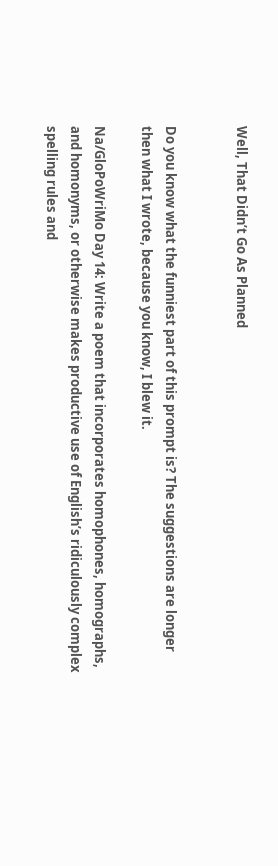Well, That Didn’t Go As Planned


Do you know what the funniest part of this prompt is? The suggestions are longer then what I wrote, because you know, I blew it.

Na/GloPoWriMo Day 14: Write a poem that incorporates homophones, homographs, and homonyms, or otherwise makes productive use of English’s ridiculously complex spelling rules and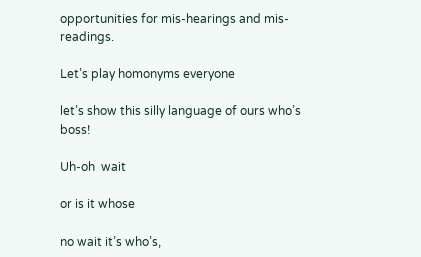opportunities for mis-hearings and mis-readings.

Let’s play homonyms everyone

let’s show this silly language of ours who’s boss!

Uh-oh  wait

or is it whose

no wait it’s who’s,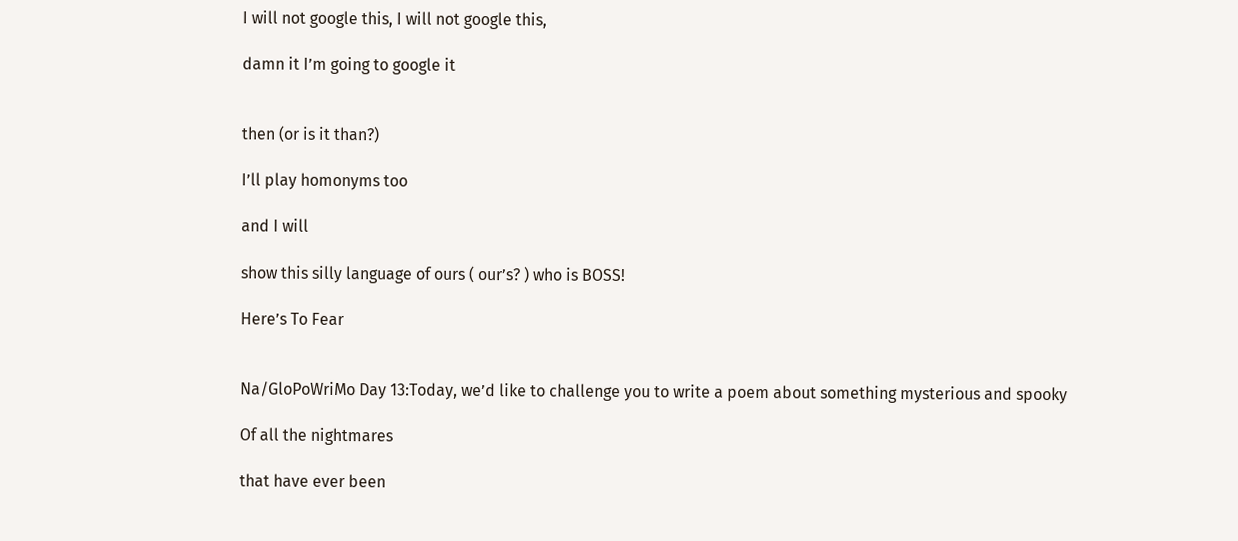I will not google this, I will not google this,

damn it I’m going to google it


then (or is it than?)

I’ll play homonyms too

and I will

show this silly language of ours ( our’s? ) who is BOSS!

Here’s To Fear


Na/GloPoWriMo Day 13:Today, we’d like to challenge you to write a poem about something mysterious and spooky

Of all the nightmares

that have ever been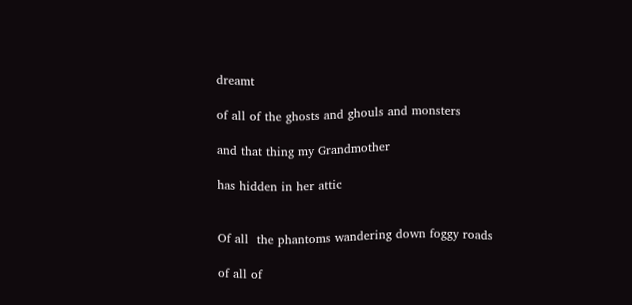dreamt

of all of the ghosts and ghouls and monsters

and that thing my Grandmother

has hidden in her attic


Of all  the phantoms wandering down foggy roads

of all of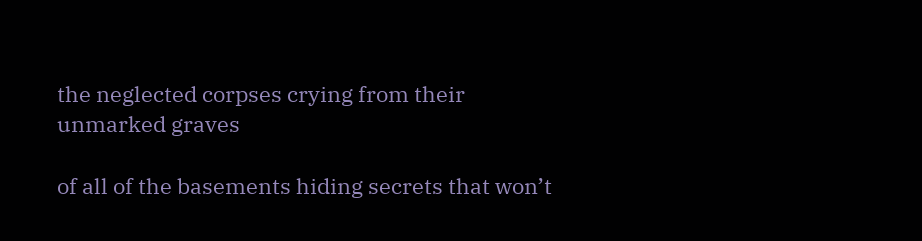the neglected corpses crying from their unmarked graves

of all of the basements hiding secrets that won’t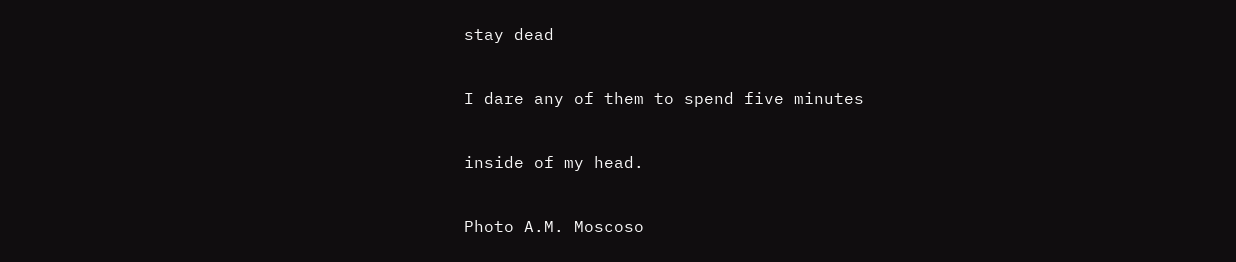stay dead

I dare any of them to spend five minutes

inside of my head.

Photo A.M. Moscoso